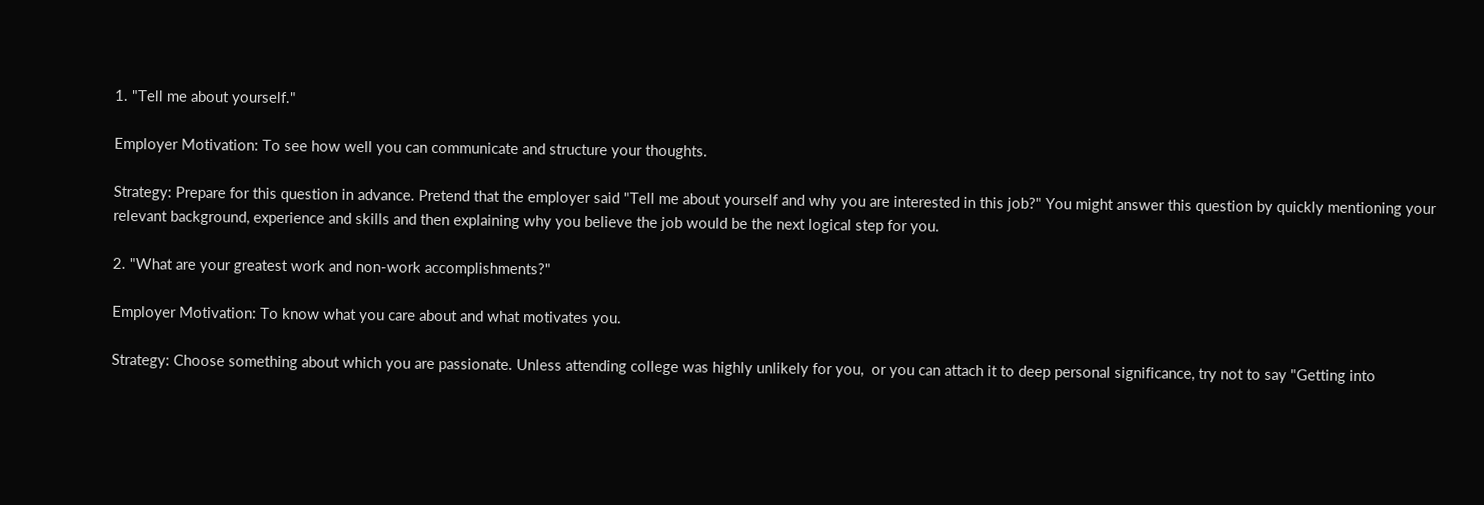1. "Tell me about yourself."

Employer Motivation: To see how well you can communicate and structure your thoughts.

Strategy: Prepare for this question in advance. Pretend that the employer said "Tell me about yourself and why you are interested in this job?" You might answer this question by quickly mentioning your relevant background, experience and skills and then explaining why you believe the job would be the next logical step for you.

2. "What are your greatest work and non-work accomplishments?"

Employer Motivation: To know what you care about and what motivates you.

Strategy: Choose something about which you are passionate. Unless attending college was highly unlikely for you,  or you can attach it to deep personal significance, try not to say "Getting into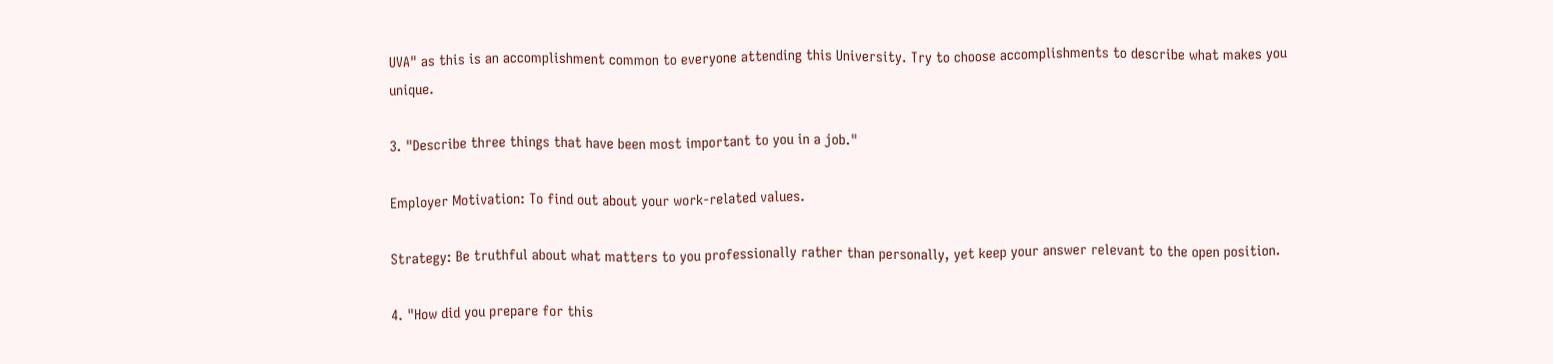UVA" as this is an accomplishment common to everyone attending this University. Try to choose accomplishments to describe what makes you unique.

3. "Describe three things that have been most important to you in a job."

Employer Motivation: To find out about your work-related values.

Strategy: Be truthful about what matters to you professionally rather than personally, yet keep your answer relevant to the open position.

4. "How did you prepare for this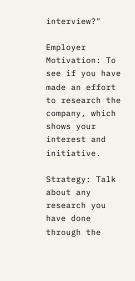interview?"

Employer Motivation: To see if you have made an effort to research the company, which shows your interest and initiative.

Strategy: Talk about any research you have done through the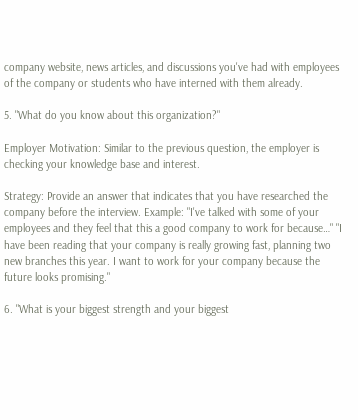company website, news articles, and discussions you've had with employees of the company or students who have interned with them already.

5. "What do you know about this organization?"

Employer Motivation: Similar to the previous question, the employer is checking your knowledge base and interest.

Strategy: Provide an answer that indicates that you have researched the company before the interview. Example: "I've talked with some of your employees and they feel that this a good company to work for because…" "I have been reading that your company is really growing fast, planning two new branches this year. I want to work for your company because the future looks promising."

6. "What is your biggest strength and your biggest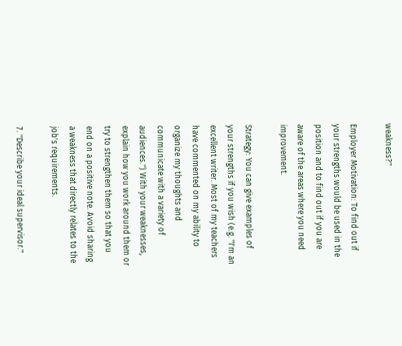weakness?"

Employer Motivation: To find out if your strengths would be used in the position and to find out if you are aware of the areas where you need improvement.

Strategy: You can give examples of your strengths if you wish (e.g. "I'm an excellent writer. Most of my teachers have commented on my ability to organize my thoughts and communicate with a variety of audiences.") With your weaknesses, explain how you work around them or try to strengthen them so that you end on a positive note. Avoid sharing a weakness that directly relates to the job's requirements.

7. "Describe your ideal supervisor."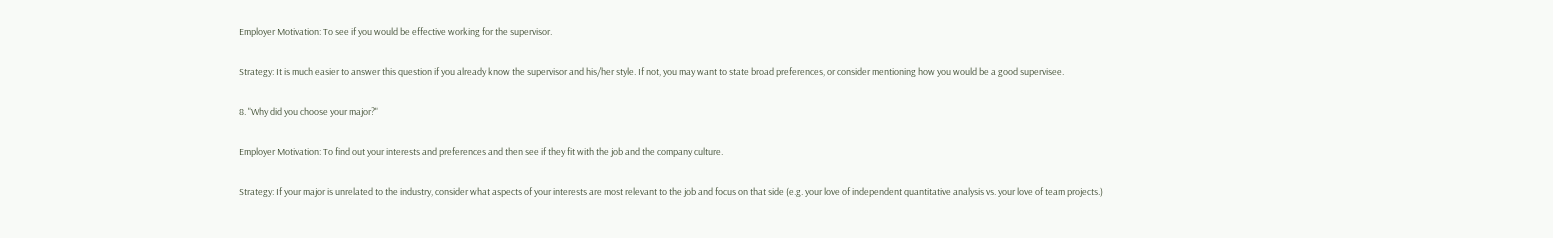Employer Motivation: To see if you would be effective working for the supervisor.

Strategy: It is much easier to answer this question if you already know the supervisor and his/her style. If not, you may want to state broad preferences, or consider mentioning how you would be a good supervisee.

8. "Why did you choose your major?"

Employer Motivation: To find out your interests and preferences and then see if they fit with the job and the company culture.

Strategy: If your major is unrelated to the industry, consider what aspects of your interests are most relevant to the job and focus on that side (e.g. your love of independent quantitative analysis vs. your love of team projects.)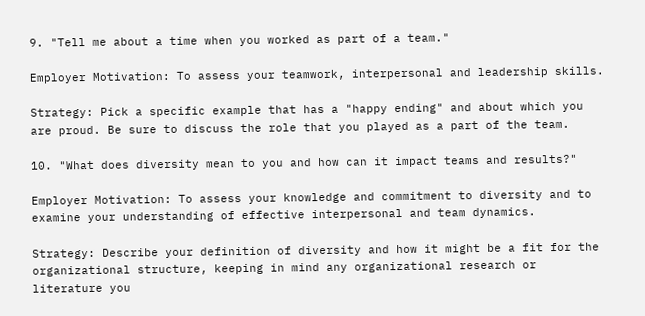9. "Tell me about a time when you worked as part of a team."

Employer Motivation: To assess your teamwork, interpersonal and leadership skills.

Strategy: Pick a specific example that has a "happy ending" and about which you are proud. Be sure to discuss the role that you played as a part of the team.

10. "What does diversity mean to you and how can it impact teams and results?"

Employer Motivation: To assess your knowledge and commitment to diversity and to examine your understanding of effective interpersonal and team dynamics.

Strategy: Describe your definition of diversity and how it might be a fit for the organizational structure, keeping in mind any organizational research or literature you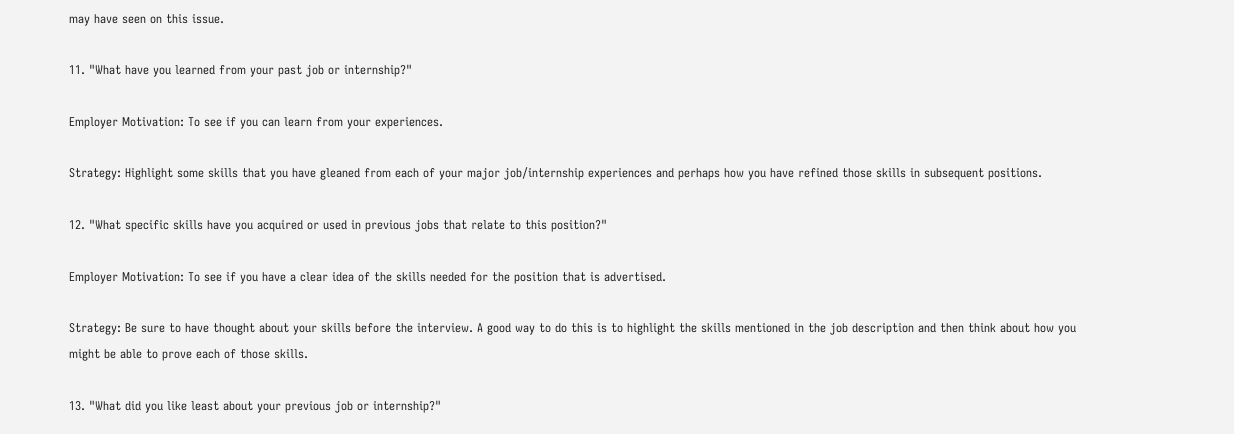may have seen on this issue.

11. "What have you learned from your past job or internship?"

Employer Motivation: To see if you can learn from your experiences.

Strategy: Highlight some skills that you have gleaned from each of your major job/internship experiences and perhaps how you have refined those skills in subsequent positions.

12. "What specific skills have you acquired or used in previous jobs that relate to this position?"

Employer Motivation: To see if you have a clear idea of the skills needed for the position that is advertised.

Strategy: Be sure to have thought about your skills before the interview. A good way to do this is to highlight the skills mentioned in the job description and then think about how you might be able to prove each of those skills.

13. "What did you like least about your previous job or internship?"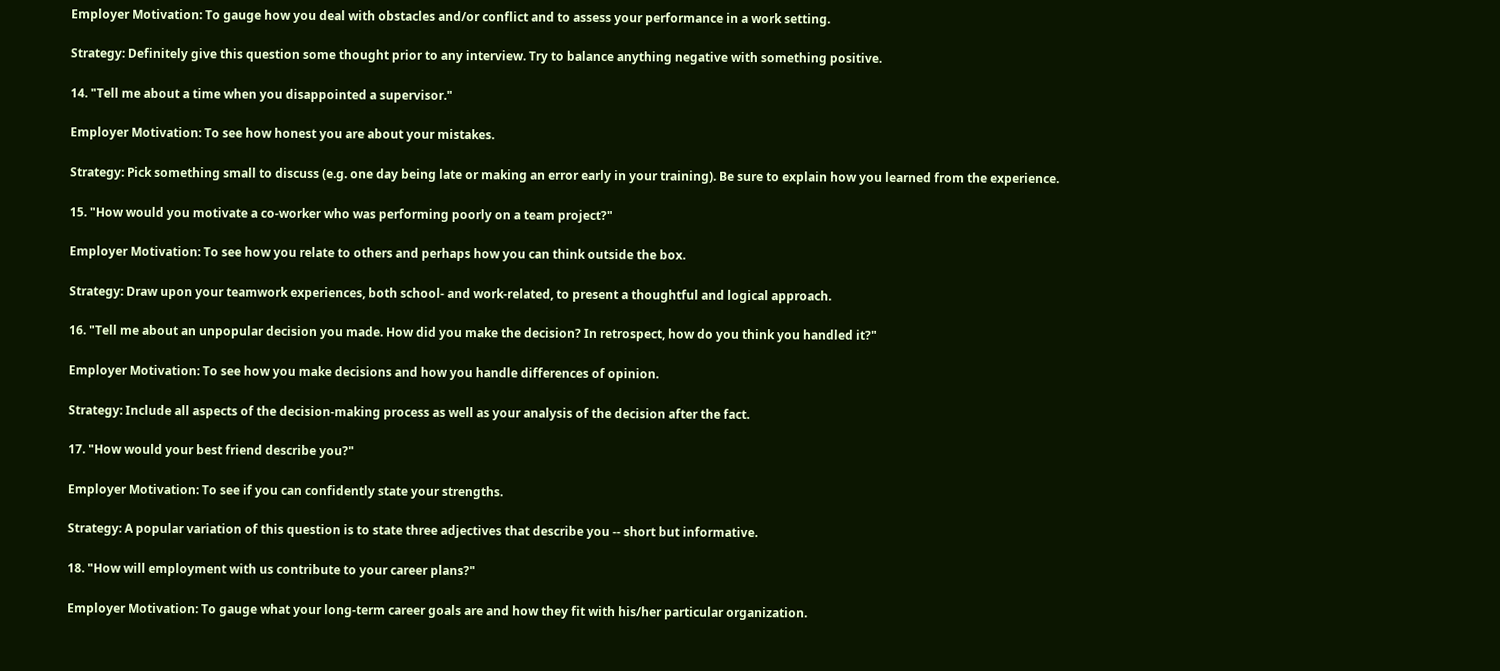Employer Motivation: To gauge how you deal with obstacles and/or conflict and to assess your performance in a work setting.

Strategy: Definitely give this question some thought prior to any interview. Try to balance anything negative with something positive.

14. "Tell me about a time when you disappointed a supervisor."

Employer Motivation: To see how honest you are about your mistakes.

Strategy: Pick something small to discuss (e.g. one day being late or making an error early in your training). Be sure to explain how you learned from the experience.

15. "How would you motivate a co-worker who was performing poorly on a team project?"

Employer Motivation: To see how you relate to others and perhaps how you can think outside the box.

Strategy: Draw upon your teamwork experiences, both school- and work-related, to present a thoughtful and logical approach.

16. "Tell me about an unpopular decision you made. How did you make the decision? In retrospect, how do you think you handled it?"

Employer Motivation: To see how you make decisions and how you handle differences of opinion.

Strategy: Include all aspects of the decision-making process as well as your analysis of the decision after the fact.

17. "How would your best friend describe you?"

Employer Motivation: To see if you can confidently state your strengths.

Strategy: A popular variation of this question is to state three adjectives that describe you -- short but informative.

18. "How will employment with us contribute to your career plans?"

Employer Motivation: To gauge what your long-term career goals are and how they fit with his/her particular organization.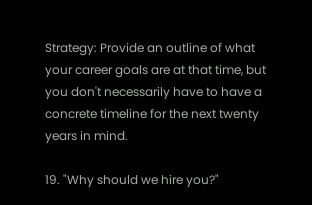Strategy: Provide an outline of what your career goals are at that time, but you don't necessarily have to have a concrete timeline for the next twenty years in mind.

19. "Why should we hire you?"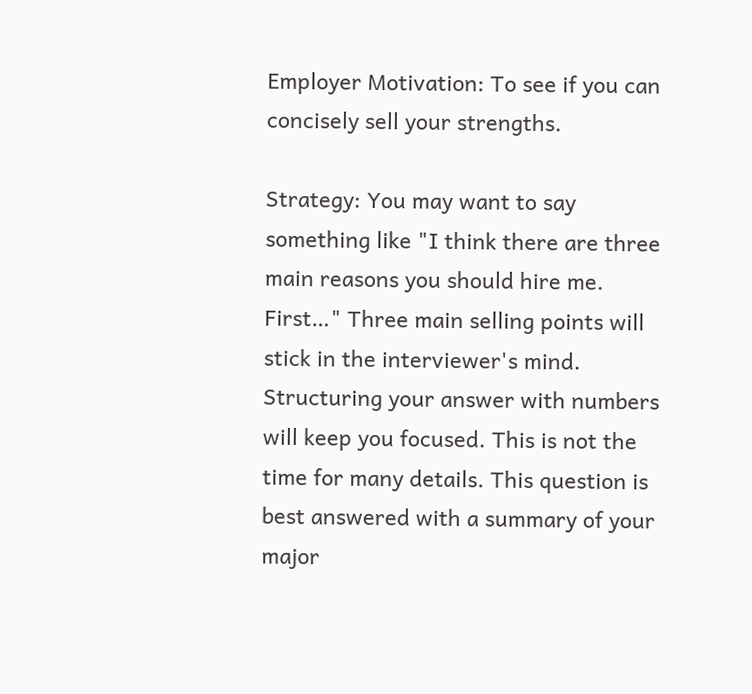Employer Motivation: To see if you can concisely sell your strengths.

Strategy: You may want to say something like "I think there are three main reasons you should hire me. First…" Three main selling points will stick in the interviewer's mind. Structuring your answer with numbers will keep you focused. This is not the time for many details. This question is best answered with a summary of your major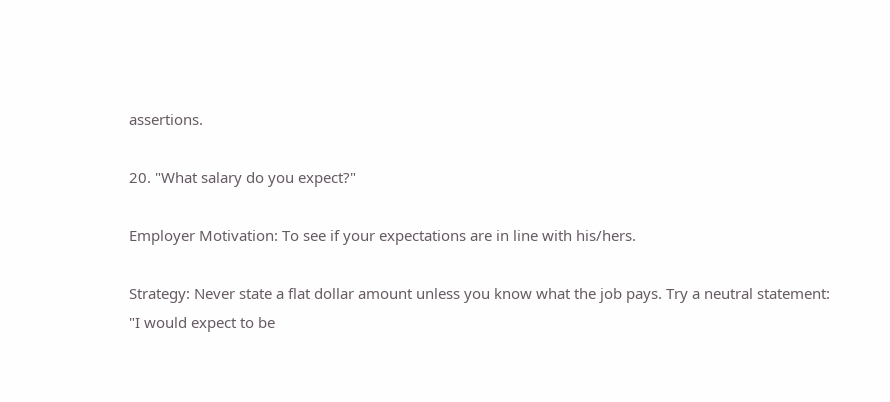assertions.

20. "What salary do you expect?"

Employer Motivation: To see if your expectations are in line with his/hers.

Strategy: Never state a flat dollar amount unless you know what the job pays. Try a neutral statement: "I would expect to be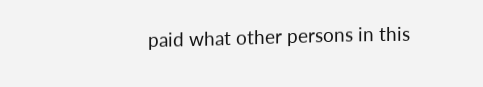paid what other persons in this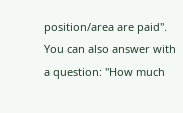position/area are paid". You can also answer with a question: "How much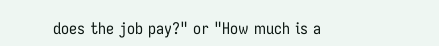does the job pay?" or "How much is a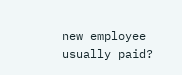new employee usually paid?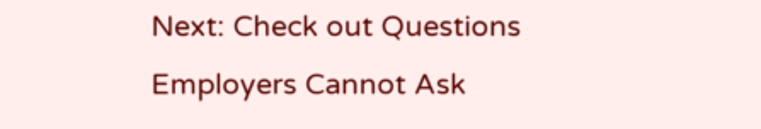Next: Check out Questions Employers Cannot Ask